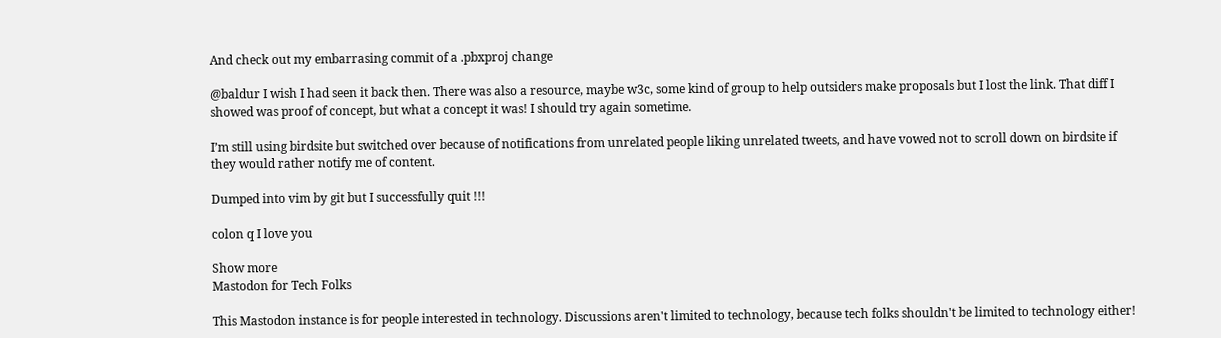And check out my embarrasing commit of a .pbxproj change

@baldur I wish I had seen it back then. There was also a resource, maybe w3c, some kind of group to help outsiders make proposals but I lost the link. That diff I showed was proof of concept, but what a concept it was! I should try again sometime.

I’m still using birdsite but switched over because of notifications from unrelated people liking unrelated tweets, and have vowed not to scroll down on birdsite if they would rather notify me of content.

Dumped into vim by git but I successfully quit !!!

colon q I love you

Show more
Mastodon for Tech Folks

This Mastodon instance is for people interested in technology. Discussions aren't limited to technology, because tech folks shouldn't be limited to technology either!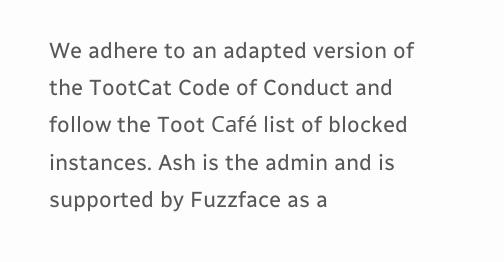We adhere to an adapted version of the TootCat Code of Conduct and follow the Toot Café list of blocked instances. Ash is the admin and is supported by Fuzzface as a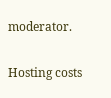moderator.

Hosting costs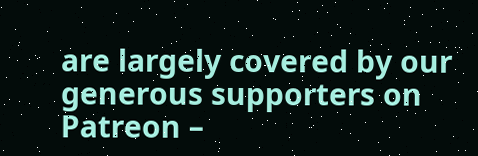are largely covered by our generous supporters on Patreon –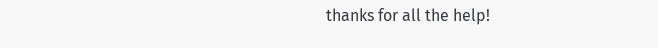thanks for all the help!